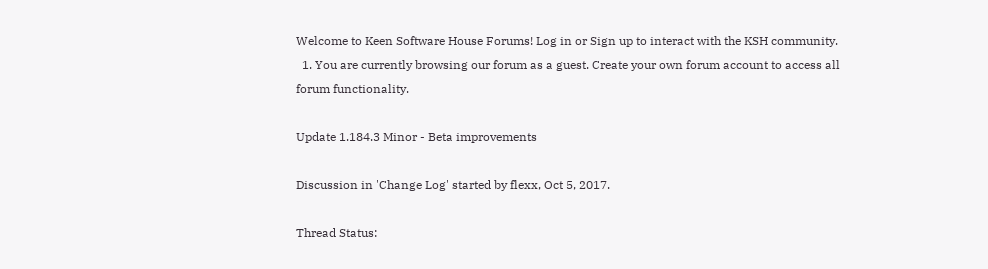Welcome to Keen Software House Forums! Log in or Sign up to interact with the KSH community.
  1. You are currently browsing our forum as a guest. Create your own forum account to access all forum functionality.

Update 1.184.3 Minor - Beta improvements

Discussion in 'Change Log' started by flexx, Oct 5, 2017.

Thread Status: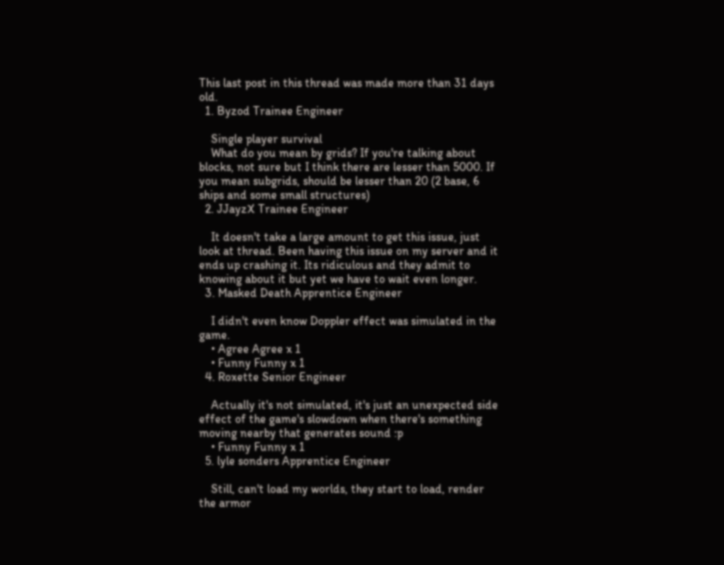This last post in this thread was made more than 31 days old.
  1. Byzod Trainee Engineer

    Single player survival
    What do you mean by grids? If you're talking about blocks, not sure but I think there are lesser than 5000. If you mean subgrids, should be lesser than 20 (2 base, 6 ships and some small structures)
  2. JJayzX Trainee Engineer

    It doesn't take a large amount to get this issue, just look at thread. Been having this issue on my server and it ends up crashing it. Its ridiculous and they admit to knowing about it but yet we have to wait even longer.
  3. Masked Death Apprentice Engineer

    I didn't even know Doppler effect was simulated in the game.
    • Agree Agree x 1
    • Funny Funny x 1
  4. Roxette Senior Engineer

    Actually it's not simulated, it's just an unexpected side effect of the game's slowdown when there's something moving nearby that generates sound :p
    • Funny Funny x 1
  5. lyle sonders Apprentice Engineer

    Still, can't load my worlds, they start to load, render the armor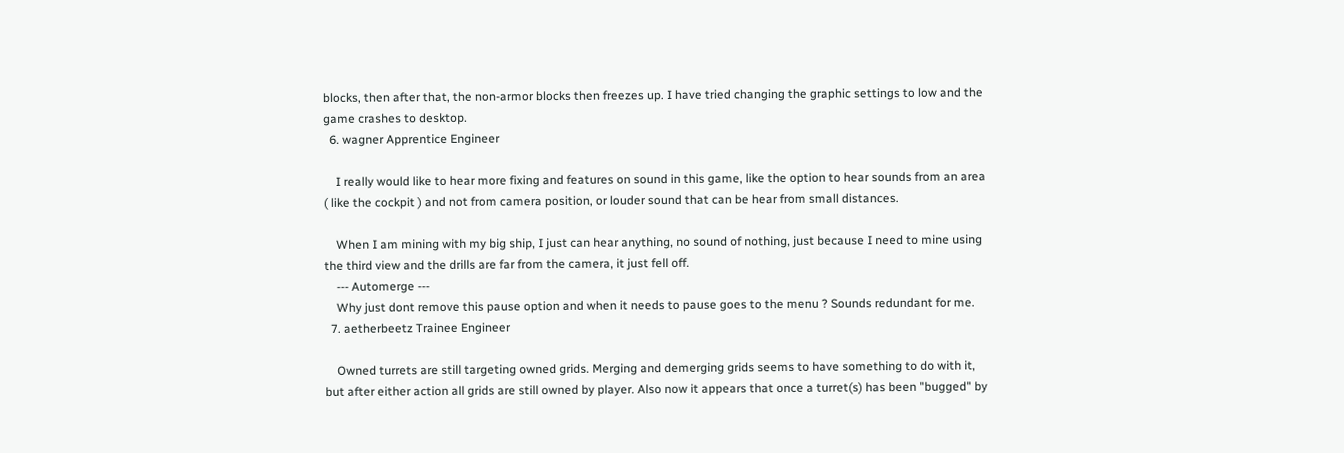blocks, then after that, the non-armor blocks then freezes up. I have tried changing the graphic settings to low and the game crashes to desktop.
  6. wagner Apprentice Engineer

    I really would like to hear more fixing and features on sound in this game, like the option to hear sounds from an area ( like the cockpit ) and not from camera position, or louder sound that can be hear from small distances.

    When I am mining with my big ship, I just can hear anything, no sound of nothing, just because I need to mine using the third view and the drills are far from the camera, it just fell off.
    --- Automerge ---
    Why just dont remove this pause option and when it needs to pause goes to the menu ? Sounds redundant for me.
  7. aetherbeetz Trainee Engineer

    Owned turrets are still targeting owned grids. Merging and demerging grids seems to have something to do with it, but after either action all grids are still owned by player. Also now it appears that once a turret(s) has been "bugged" by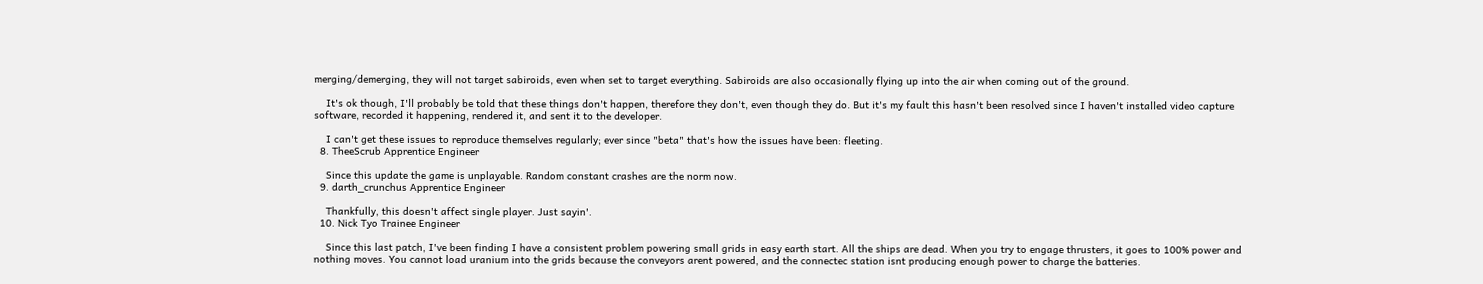merging/demerging, they will not target sabiroids, even when set to target everything. Sabiroids are also occasionally flying up into the air when coming out of the ground.

    It's ok though, I'll probably be told that these things don't happen, therefore they don't, even though they do. But it's my fault this hasn't been resolved since I haven't installed video capture software, recorded it happening, rendered it, and sent it to the developer.

    I can't get these issues to reproduce themselves regularly; ever since "beta" that's how the issues have been: fleeting.
  8. TheeScrub Apprentice Engineer

    Since this update the game is unplayable. Random constant crashes are the norm now.
  9. darth_crunchus Apprentice Engineer

    Thankfully, this doesn't affect single player. Just sayin'.
  10. Nick Tyo Trainee Engineer

    Since this last patch, I've been finding I have a consistent problem powering small grids in easy earth start. All the ships are dead. When you try to engage thrusters, it goes to 100% power and nothing moves. You cannot load uranium into the grids because the conveyors arent powered, and the connectec station isnt producing enough power to charge the batteries.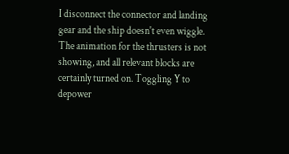I disconnect the connector and landing gear and the ship doesn't even wiggle. The animation for the thrusters is not showing, and all relevant blocks are certainly turned on. Toggling Y to depower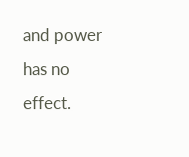and power has no effect.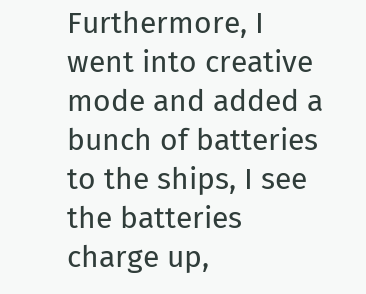Furthermore, I went into creative mode and added a bunch of batteries to the ships, I see the batteries charge up,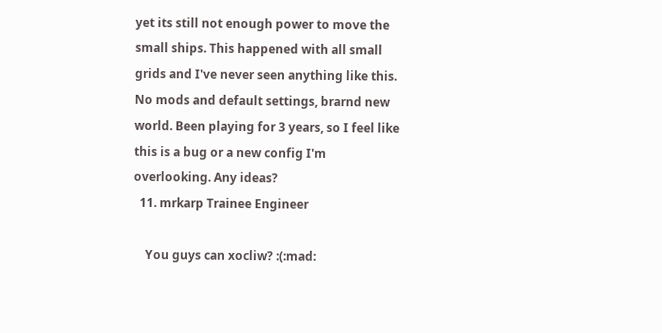yet its still not enough power to move the small ships. This happened with all small grids and I've never seen anything like this. No mods and default settings, brarnd new world. Been playing for 3 years, so I feel like this is a bug or a new config I'm overlooking. Any ideas?
  11. mrkarp Trainee Engineer

    You guys can xocliw? :(:mad: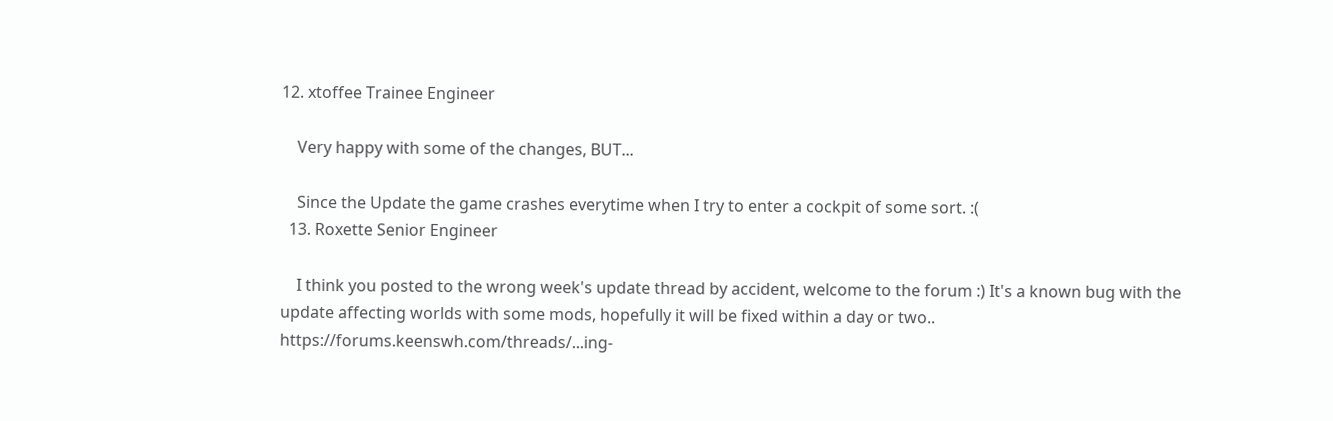12. xtoffee Trainee Engineer

    Very happy with some of the changes, BUT...

    Since the Update the game crashes everytime when I try to enter a cockpit of some sort. :(
  13. Roxette Senior Engineer

    I think you posted to the wrong week's update thread by accident, welcome to the forum :) It's a known bug with the update affecting worlds with some mods, hopefully it will be fixed within a day or two.. https://forums.keenswh.com/threads/...ing-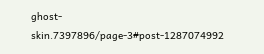ghost-skin.7397896/page-3#post-1287074992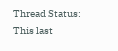Thread Status:
This last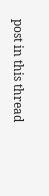post in this thread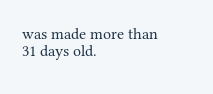was made more than 31 days old.